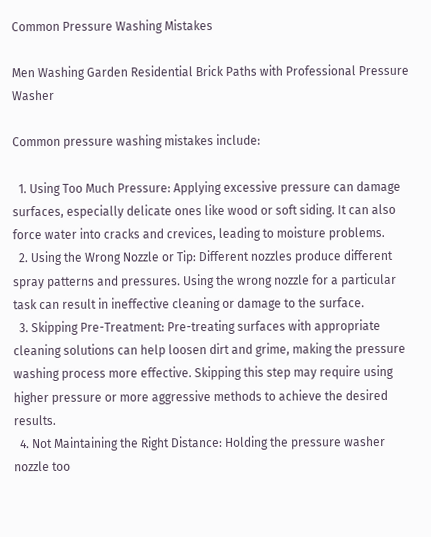Common Pressure Washing Mistakes

Men Washing Garden Residential Brick Paths with Professional Pressure Washer

Common pressure washing mistakes include:

  1. Using Too Much Pressure: Applying excessive pressure can damage surfaces, especially delicate ones like wood or soft siding. It can also force water into cracks and crevices, leading to moisture problems.
  2. Using the Wrong Nozzle or Tip: Different nozzles produce different spray patterns and pressures. Using the wrong nozzle for a particular task can result in ineffective cleaning or damage to the surface.
  3. Skipping Pre-Treatment: Pre-treating surfaces with appropriate cleaning solutions can help loosen dirt and grime, making the pressure washing process more effective. Skipping this step may require using higher pressure or more aggressive methods to achieve the desired results.
  4. Not Maintaining the Right Distance: Holding the pressure washer nozzle too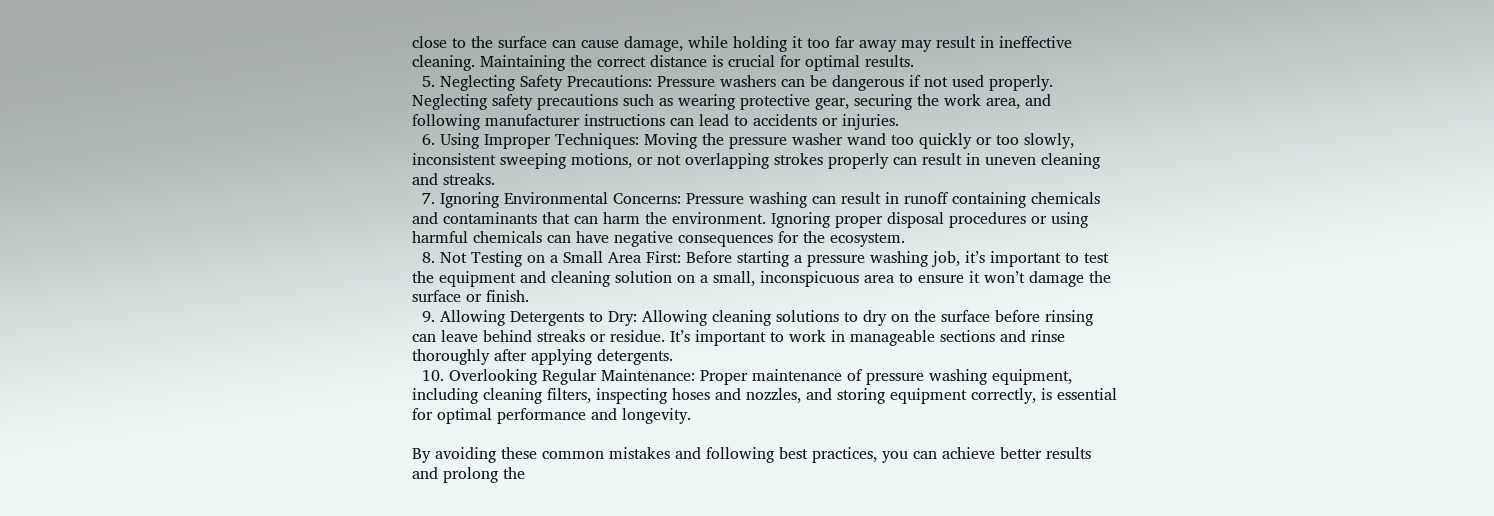close to the surface can cause damage, while holding it too far away may result in ineffective cleaning. Maintaining the correct distance is crucial for optimal results.
  5. Neglecting Safety Precautions: Pressure washers can be dangerous if not used properly. Neglecting safety precautions such as wearing protective gear, securing the work area, and following manufacturer instructions can lead to accidents or injuries.
  6. Using Improper Techniques: Moving the pressure washer wand too quickly or too slowly, inconsistent sweeping motions, or not overlapping strokes properly can result in uneven cleaning and streaks.
  7. Ignoring Environmental Concerns: Pressure washing can result in runoff containing chemicals and contaminants that can harm the environment. Ignoring proper disposal procedures or using harmful chemicals can have negative consequences for the ecosystem.
  8. Not Testing on a Small Area First: Before starting a pressure washing job, it’s important to test the equipment and cleaning solution on a small, inconspicuous area to ensure it won’t damage the surface or finish.
  9. Allowing Detergents to Dry: Allowing cleaning solutions to dry on the surface before rinsing can leave behind streaks or residue. It’s important to work in manageable sections and rinse thoroughly after applying detergents.
  10. Overlooking Regular Maintenance: Proper maintenance of pressure washing equipment, including cleaning filters, inspecting hoses and nozzles, and storing equipment correctly, is essential for optimal performance and longevity.

By avoiding these common mistakes and following best practices, you can achieve better results and prolong the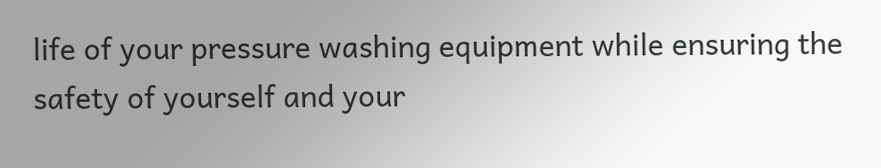life of your pressure washing equipment while ensuring the safety of yourself and your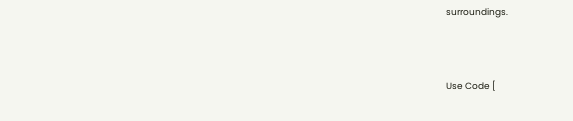surroundings.



Use Code [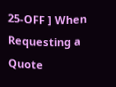25-OFF ] When Requesting a Quote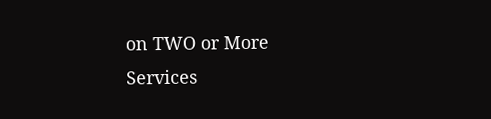on TWO or More Services